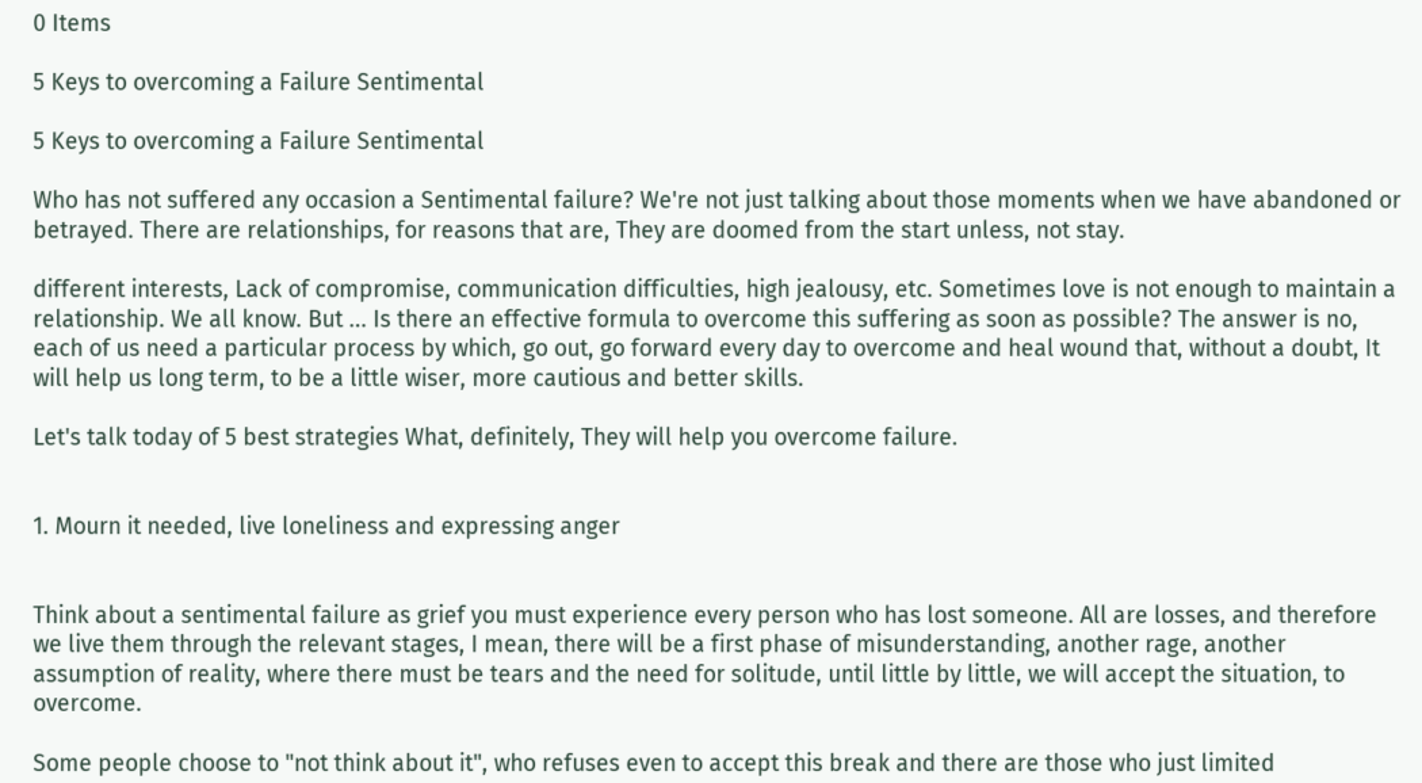0 Items

5 Keys to overcoming a Failure Sentimental

5 Keys to overcoming a Failure Sentimental

Who has not suffered any occasion a Sentimental failure? We're not just talking about those moments when we have abandoned or betrayed. There are relationships, for reasons that are, They are doomed from the start unless, not stay.

different interests, Lack of compromise, communication difficulties, high jealousy, etc. Sometimes love is not enough to maintain a relationship. We all know. But ... Is there an effective formula to overcome this suffering as soon as possible? The answer is no, each of us need a particular process by which, go out, go forward every day to overcome and heal wound that, without a doubt, It will help us long term, to be a little wiser, more cautious and better skills.

Let's talk today of 5 best strategies What, definitely, They will help you overcome failure.


1. Mourn it needed, live loneliness and expressing anger


Think about a sentimental failure as grief you must experience every person who has lost someone. All are losses, and therefore we live them through the relevant stages, I mean, there will be a first phase of misunderstanding, another rage, another assumption of reality, where there must be tears and the need for solitude, until little by little, we will accept the situation, to overcome.

Some people choose to "not think about it", who refuses even to accept this break and there are those who just limited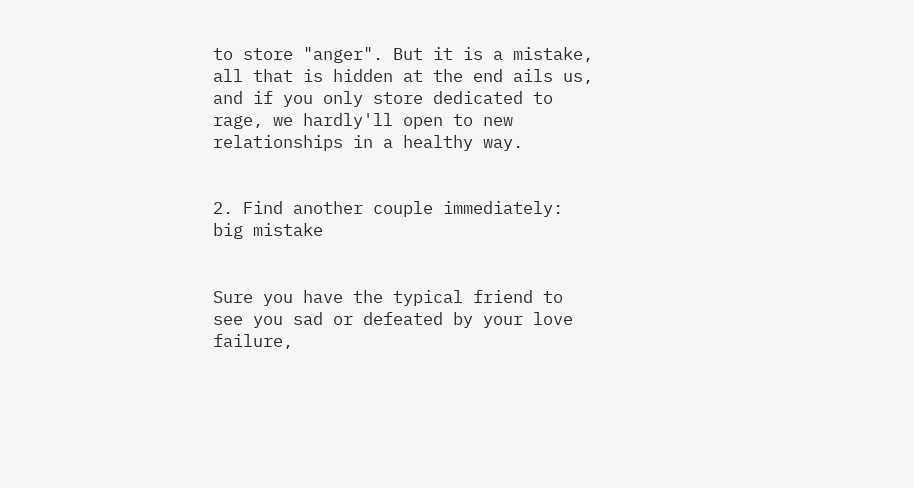to store "anger". But it is a mistake, all that is hidden at the end ails us, and if you only store dedicated to rage, we hardly'll open to new relationships in a healthy way.


2. Find another couple immediately: big mistake


Sure you have the typical friend to see you sad or defeated by your love failure,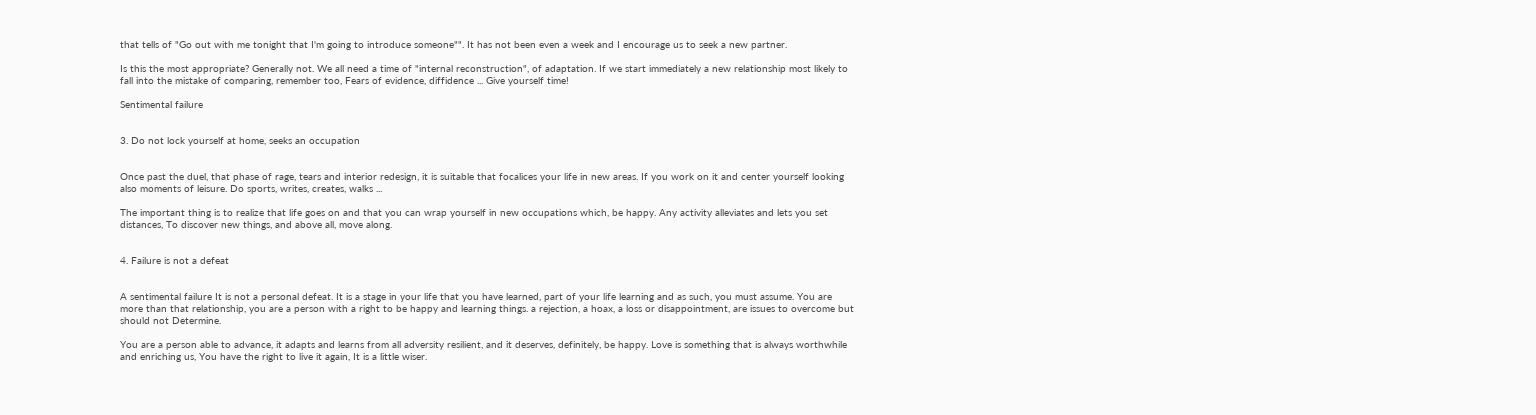that tells of "Go out with me tonight that I'm going to introduce someone"". It has not been even a week and I encourage us to seek a new partner.

Is this the most appropriate? Generally not. We all need a time of "internal reconstruction", of adaptation. If we start immediately a new relationship most likely to fall into the mistake of comparing, remember too, Fears of evidence, diffidence ... Give yourself time!

Sentimental failure


3. Do not lock yourself at home, seeks an occupation


Once past the duel, that phase of rage, tears and interior redesign, it is suitable that focalices your life in new areas. If you work on it and center yourself looking also moments of leisure. Do sports, writes, creates, walks ...

The important thing is to realize that life goes on and that you can wrap yourself in new occupations which, be happy. Any activity alleviates and lets you set distances, To discover new things, and above all, move along.


4. Failure is not a defeat


A sentimental failure It is not a personal defeat. It is a stage in your life that you have learned, part of your life learning and as such, you must assume. You are more than that relationship, you are a person with a right to be happy and learning things. a rejection, a hoax, a loss or disappointment, are issues to overcome but should not Determine.

You are a person able to advance, it adapts and learns from all adversity resilient, and it deserves, definitely, be happy. Love is something that is always worthwhile and enriching us, You have the right to live it again, It is a little wiser.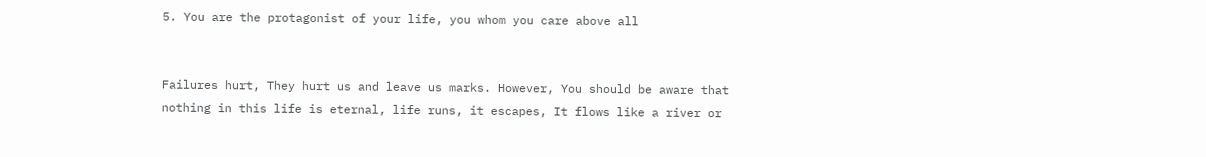5. You are the protagonist of your life, you whom you care above all


Failures hurt, They hurt us and leave us marks. However, You should be aware that nothing in this life is eternal, life runs, it escapes, It flows like a river or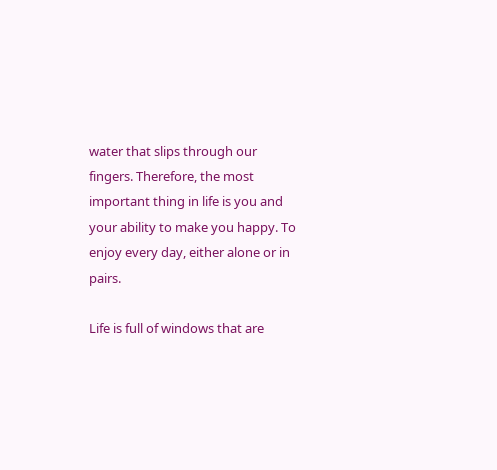water that slips through our fingers. Therefore, the most important thing in life is you and your ability to make you happy. To enjoy every day, either alone or in pairs.

Life is full of windows that are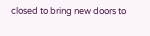closed to bring new doors to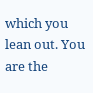which you lean out. You are the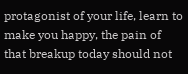protagonist of your life, learn to make you happy, the pain of that breakup today should not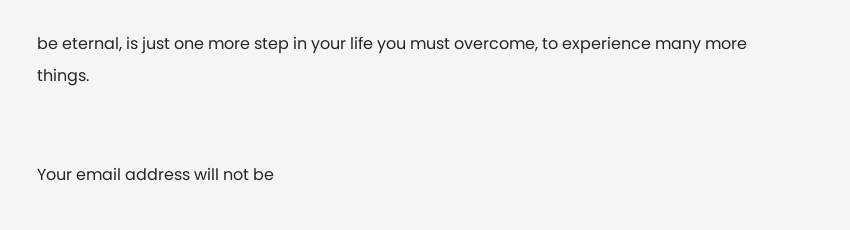be eternal, is just one more step in your life you must overcome, to experience many more things.


Your email address will not be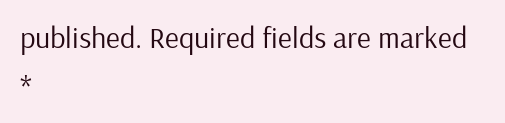published. Required fields are marked *